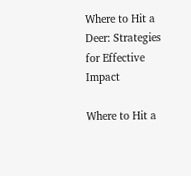Where to Hit a Deer: Strategies for Effective Impact

Where to Hit a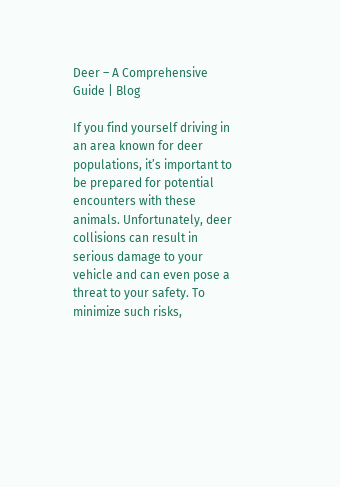Deer – A Comprehensive Guide | Blog

If you find yourself driving in an area known for deer populations, it’s important to be prepared for potential encounters with these animals. Unfortunately, deer collisions can result in serious damage to your vehicle and can even pose a threat to your safety. To minimize such risks,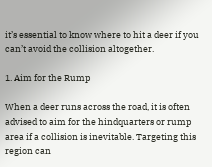it’s essential to know where to hit a deer if you can’t avoid the collision altogether.

1. Aim for the Rump

When a deer runs across the road, it is often advised to aim for the hindquarters or rump area if a collision is inevitable. Targeting this region can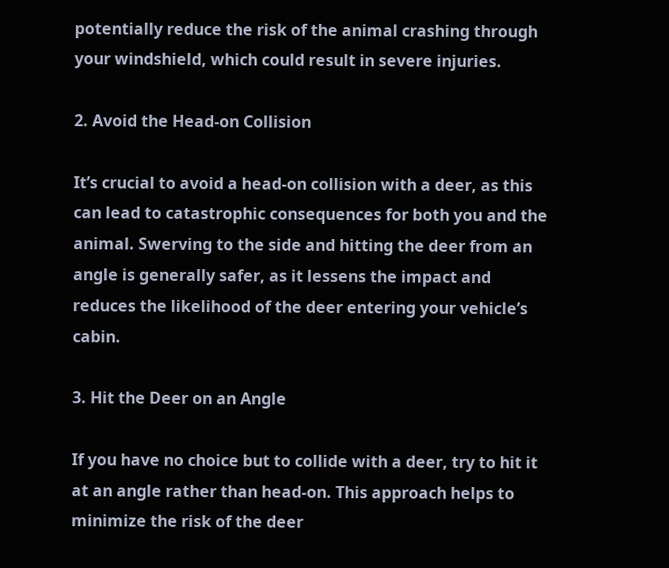potentially reduce the risk of the animal crashing through your windshield, which could result in severe injuries.

2. Avoid the Head-on Collision

It’s crucial to avoid a head-on collision with a deer, as this can lead to catastrophic consequences for both you and the animal. Swerving to the side and hitting the deer from an angle is generally safer, as it lessens the impact and reduces the likelihood of the deer entering your vehicle’s cabin.

3. Hit the Deer on an Angle

If you have no choice but to collide with a deer, try to hit it at an angle rather than head-on. This approach helps to minimize the risk of the deer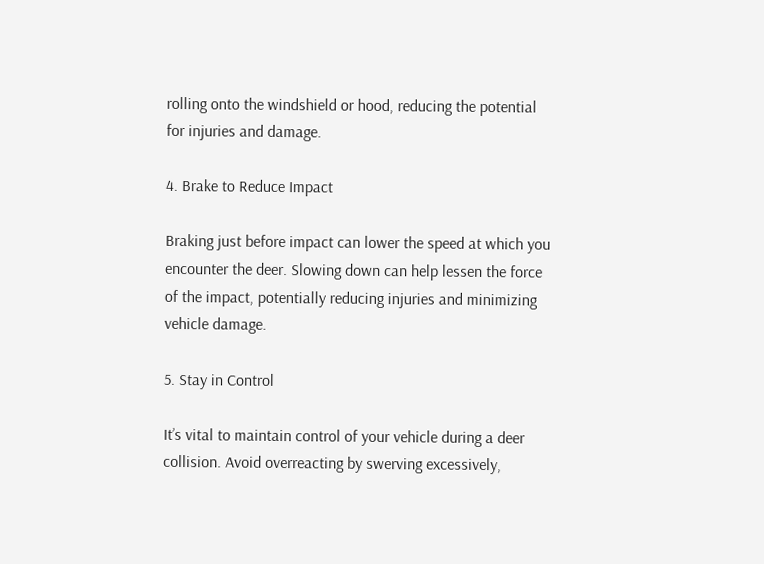rolling onto the windshield or hood, reducing the potential for injuries and damage.

4. Brake to Reduce Impact

Braking just before impact can lower the speed at which you encounter the deer. Slowing down can help lessen the force of the impact, potentially reducing injuries and minimizing vehicle damage.

5. Stay in Control

It’s vital to maintain control of your vehicle during a deer collision. Avoid overreacting by swerving excessively,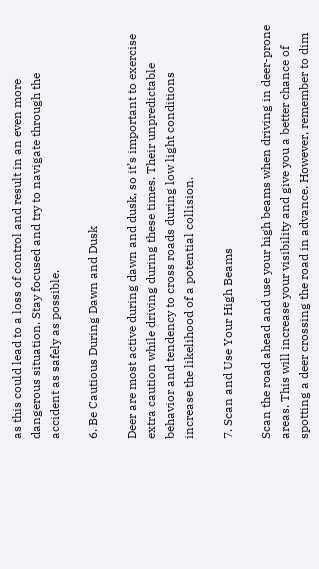as this could lead to a loss of control and result in an even more dangerous situation. Stay focused and try to navigate through the accident as safely as possible.

6. Be Cautious During Dawn and Dusk

Deer are most active during dawn and dusk, so it’s important to exercise extra caution while driving during these times. Their unpredictable behavior and tendency to cross roads during low light conditions increase the likelihood of a potential collision.

7. Scan and Use Your High Beams

Scan the road ahead and use your high beams when driving in deer-prone areas. This will increase your visibility and give you a better chance of spotting a deer crossing the road in advance. However, remember to dim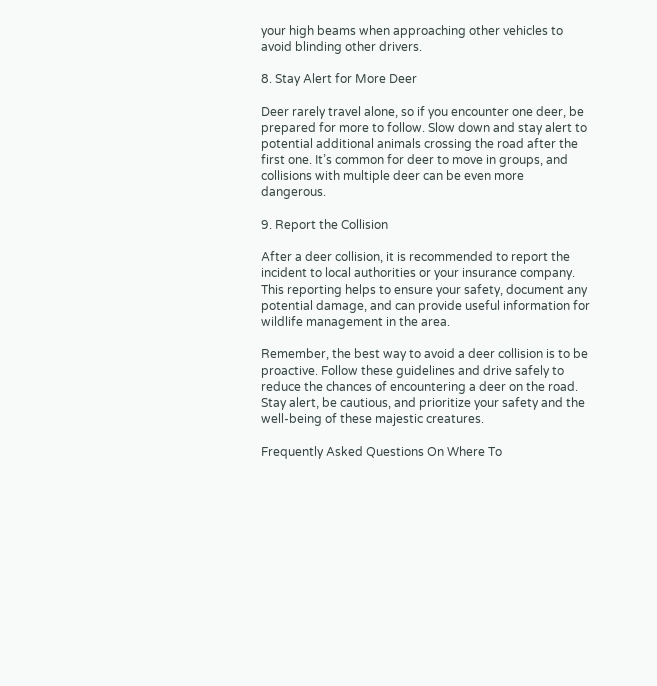your high beams when approaching other vehicles to avoid blinding other drivers.

8. Stay Alert for More Deer

Deer rarely travel alone, so if you encounter one deer, be prepared for more to follow. Slow down and stay alert to potential additional animals crossing the road after the first one. It’s common for deer to move in groups, and collisions with multiple deer can be even more dangerous.

9. Report the Collision

After a deer collision, it is recommended to report the incident to local authorities or your insurance company. This reporting helps to ensure your safety, document any potential damage, and can provide useful information for wildlife management in the area.

Remember, the best way to avoid a deer collision is to be proactive. Follow these guidelines and drive safely to reduce the chances of encountering a deer on the road. Stay alert, be cautious, and prioritize your safety and the well-being of these majestic creatures.

Frequently Asked Questions On Where To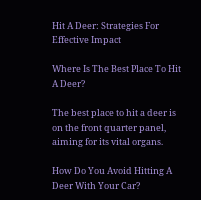Hit A Deer: Strategies For Effective Impact

Where Is The Best Place To Hit A Deer?

The best place to hit a deer is on the front quarter panel, aiming for its vital organs.

How Do You Avoid Hitting A Deer With Your Car?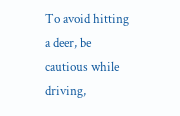To avoid hitting a deer, be cautious while driving,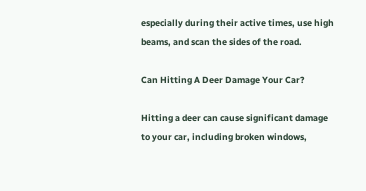especially during their active times, use high beams, and scan the sides of the road.

Can Hitting A Deer Damage Your Car?

Hitting a deer can cause significant damage to your car, including broken windows,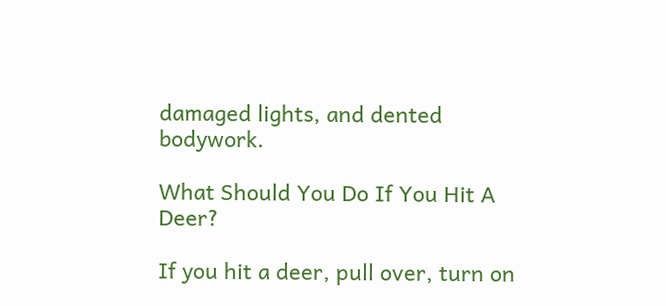damaged lights, and dented bodywork.

What Should You Do If You Hit A Deer?

If you hit a deer, pull over, turn on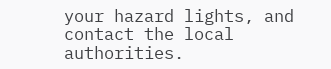your hazard lights, and contact the local authorities.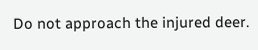Do not approach the injured deer.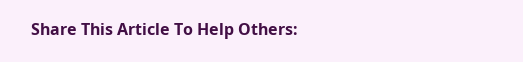Share This Article To Help Others: